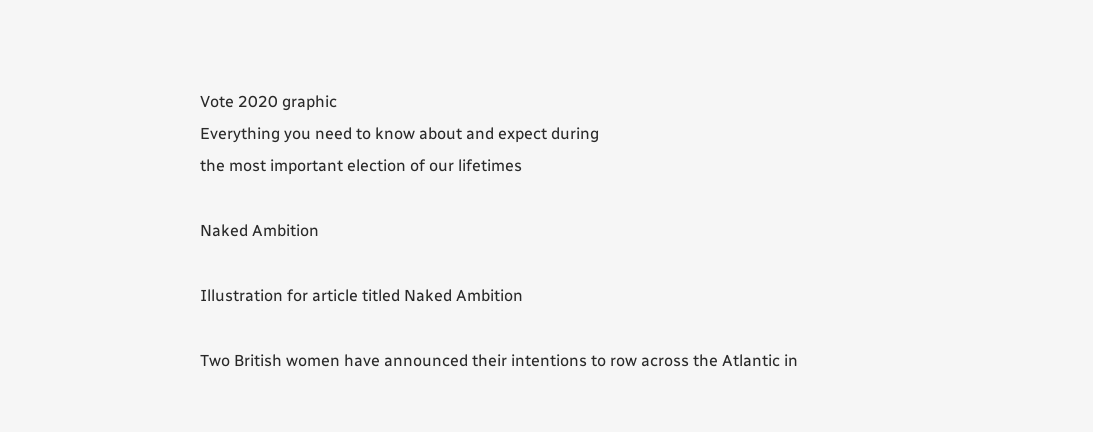Vote 2020 graphic
Everything you need to know about and expect during
the most important election of our lifetimes

Naked Ambition

Illustration for article titled Naked Ambition

Two British women have announced their intentions to row across the Atlantic in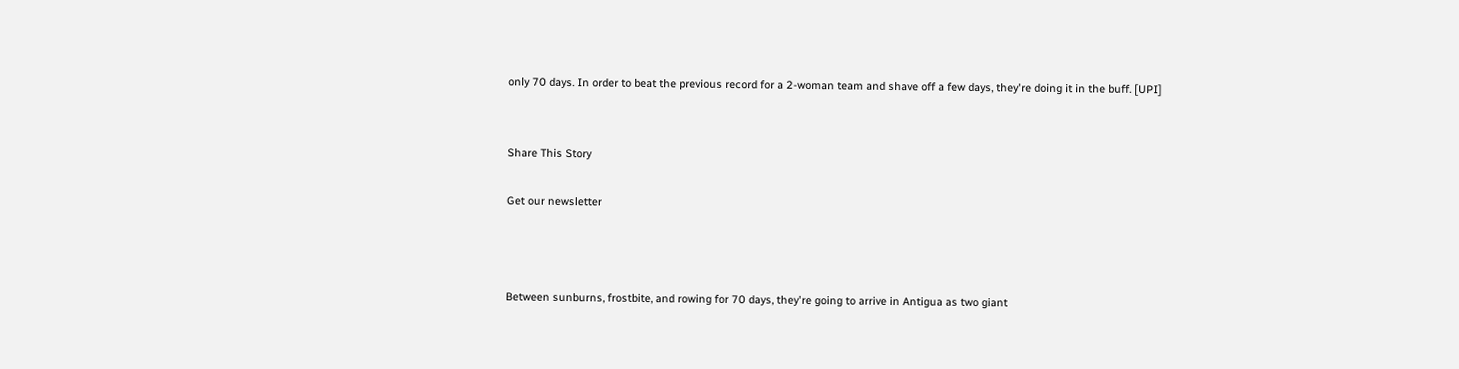only 70 days. In order to beat the previous record for a 2-woman team and shave off a few days, they're doing it in the buff. [UPI]


Share This Story

Get our newsletter



Between sunburns, frostbite, and rowing for 70 days, they're going to arrive in Antigua as two giant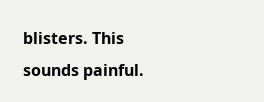blisters. This sounds painful.